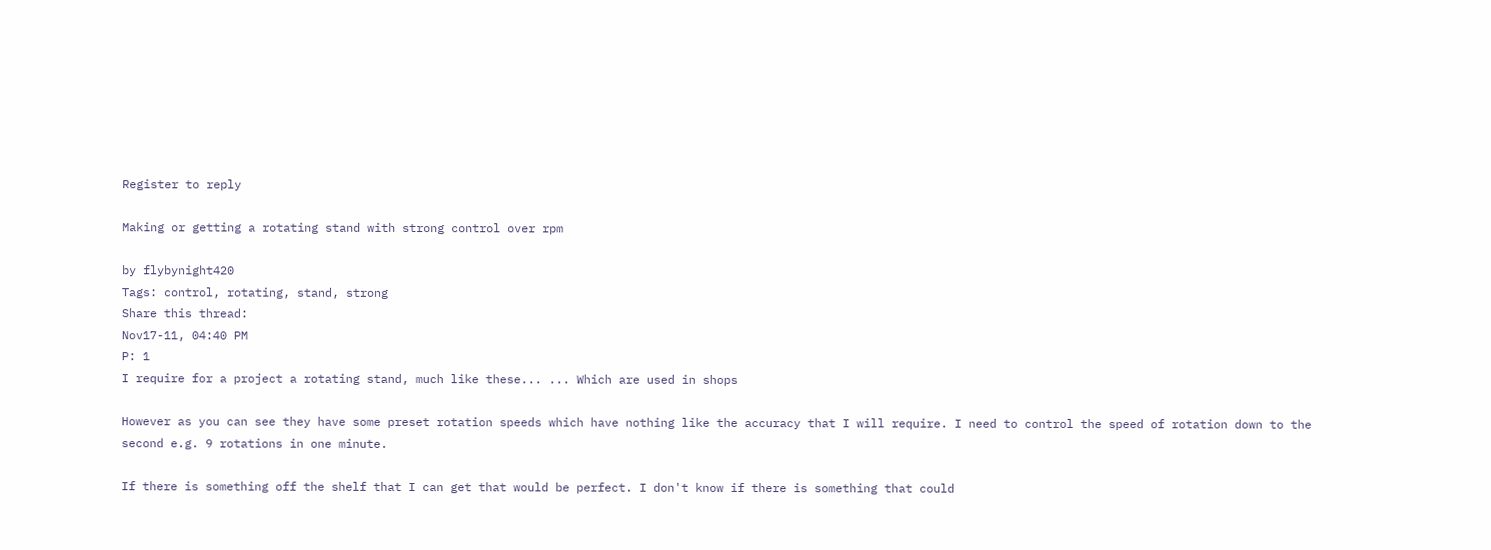Register to reply

Making or getting a rotating stand with strong control over rpm

by flybynight420
Tags: control, rotating, stand, strong
Share this thread:
Nov17-11, 04:40 PM
P: 1
I require for a project a rotating stand, much like these... ... Which are used in shops

However as you can see they have some preset rotation speeds which have nothing like the accuracy that I will require. I need to control the speed of rotation down to the second e.g. 9 rotations in one minute.

If there is something off the shelf that I can get that would be perfect. I don't know if there is something that could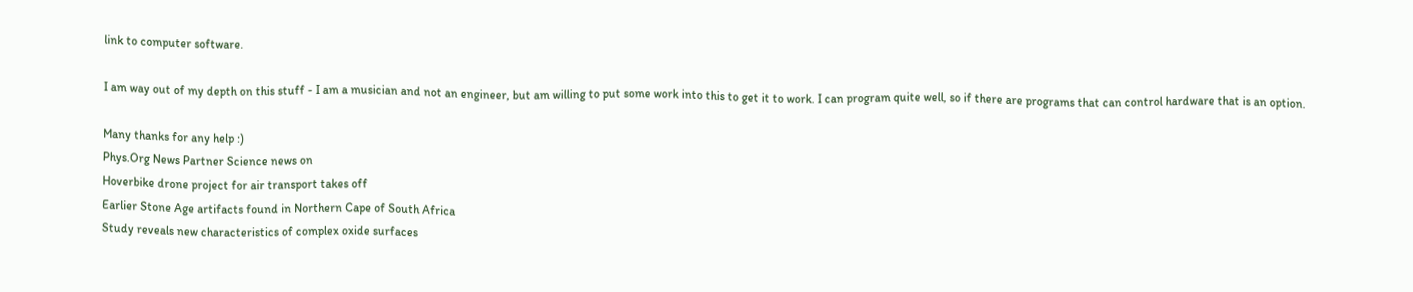link to computer software.

I am way out of my depth on this stuff - I am a musician and not an engineer, but am willing to put some work into this to get it to work. I can program quite well, so if there are programs that can control hardware that is an option.

Many thanks for any help :)
Phys.Org News Partner Science news on
Hoverbike drone project for air transport takes off
Earlier Stone Age artifacts found in Northern Cape of South Africa
Study reveals new characteristics of complex oxide surfaces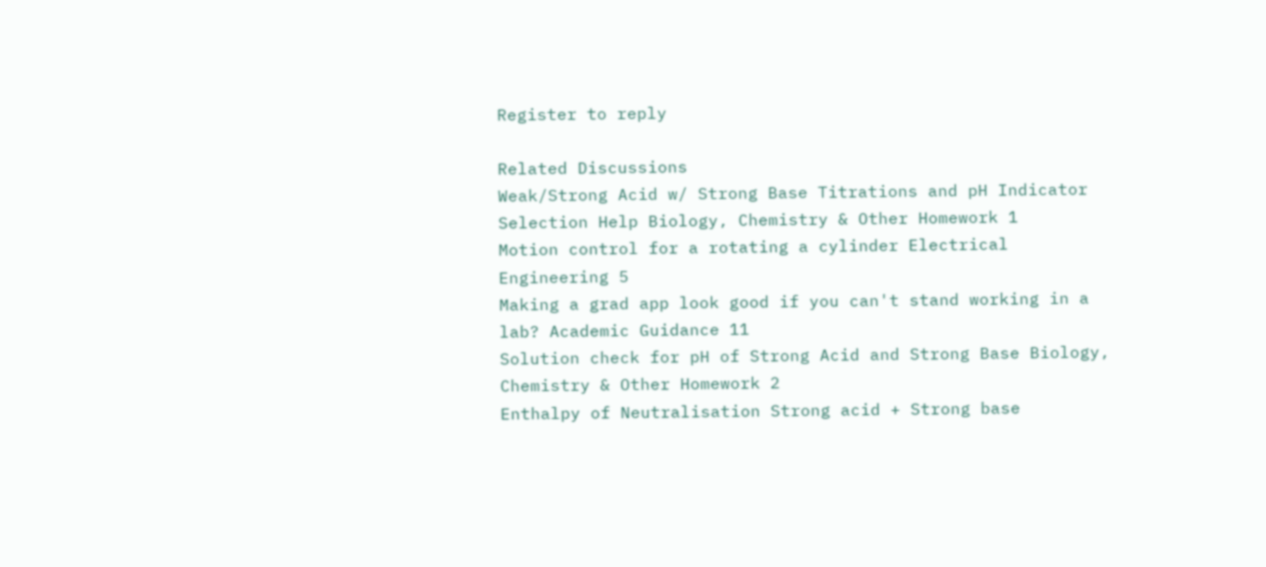Register to reply

Related Discussions
Weak/Strong Acid w/ Strong Base Titrations and pH Indicator Selection Help Biology, Chemistry & Other Homework 1
Motion control for a rotating a cylinder Electrical Engineering 5
Making a grad app look good if you can't stand working in a lab? Academic Guidance 11
Solution check for pH of Strong Acid and Strong Base Biology, Chemistry & Other Homework 2
Enthalpy of Neutralisation Strong acid + Strong base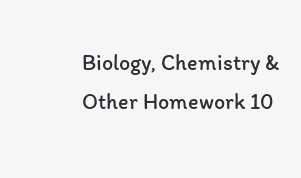Biology, Chemistry & Other Homework 10